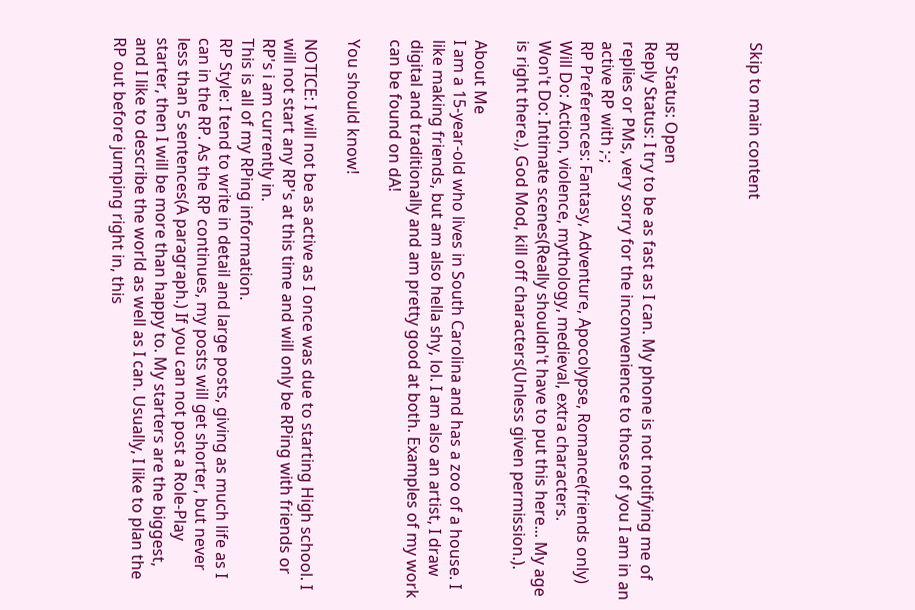Skip to main content



RP Status: Open
Reply Status: I try to be as fast as I can. My phone is not notifying me of replies or PMs, very sorry for the inconvenience to those of you I am in an active RP with ;-;
RP Preferences: Fantasy, Adventure, Apocolypse, Romance(friends only)
Will Do: Action, violence, mythology, medieval, extra characters.
Won't Do: Intimate scenes(Really shouldn't have to put this here... My age is right there.), God Mod, kill off characters(Unless given permission.).

About Me
I am a 15-year-old who lives in South Carolina and has a zoo of a house. I like making friends, but am also hella shy, lol. I am also an artist, I draw digital and traditionally and am pretty good at both. Examples of my work can be found on dA!

You should know!

NOTICE: I will not be as active as I once was due to starting High school. I will not start any RP's at this time and will only be RPing with friends or RP's i am currently in.
This is all of my RPing information.
RP Style: I tend to write in detail and large posts, giving as much life as I can in the RP. As the RP continues, my posts will get shorter, but never less than 5 sentences(A paragraph.) If you can not post a Role-Play starter, then I will be more than happy to. My starters are the biggest, and I like to describe the world as well as I can. Usually, I like to plan the RP out before jumping right in, this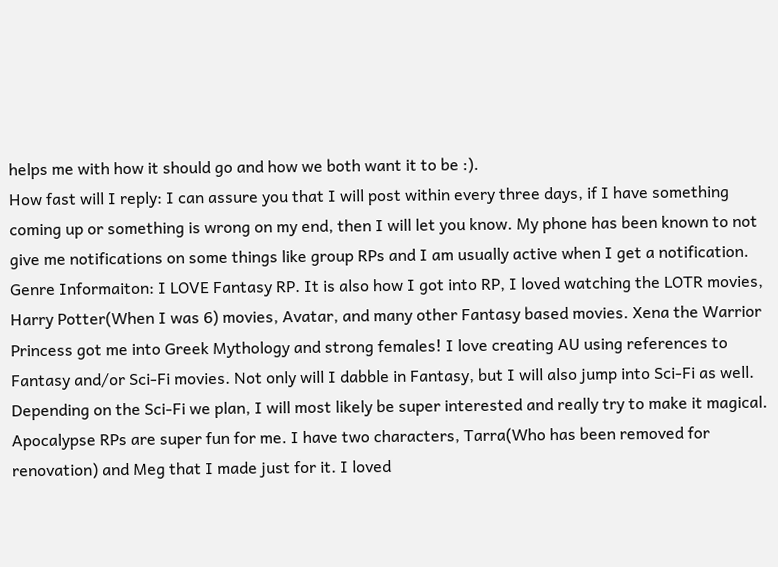helps me with how it should go and how we both want it to be :).
How fast will I reply: I can assure you that I will post within every three days, if I have something coming up or something is wrong on my end, then I will let you know. My phone has been known to not give me notifications on some things like group RPs and I am usually active when I get a notification.
Genre Informaiton: I LOVE Fantasy RP. It is also how I got into RP, I loved watching the LOTR movies, Harry Potter(When I was 6) movies, Avatar, and many other Fantasy based movies. Xena the Warrior Princess got me into Greek Mythology and strong females! I love creating AU using references to Fantasy and/or Sci-Fi movies. Not only will I dabble in Fantasy, but I will also jump into Sci-Fi as well. Depending on the Sci-Fi we plan, I will most likely be super interested and really try to make it magical.
Apocalypse RPs are super fun for me. I have two characters, Tarra(Who has been removed for renovation) and Meg that I made just for it. I loved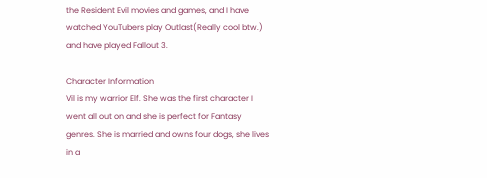the Resident Evil movies and games, and I have watched YouTubers play Outlast(Really cool btw.) and have played Fallout 3.

Character Information
Vil is my warrior Elf. She was the first character I went all out on and she is perfect for Fantasy genres. She is married and owns four dogs, she lives in a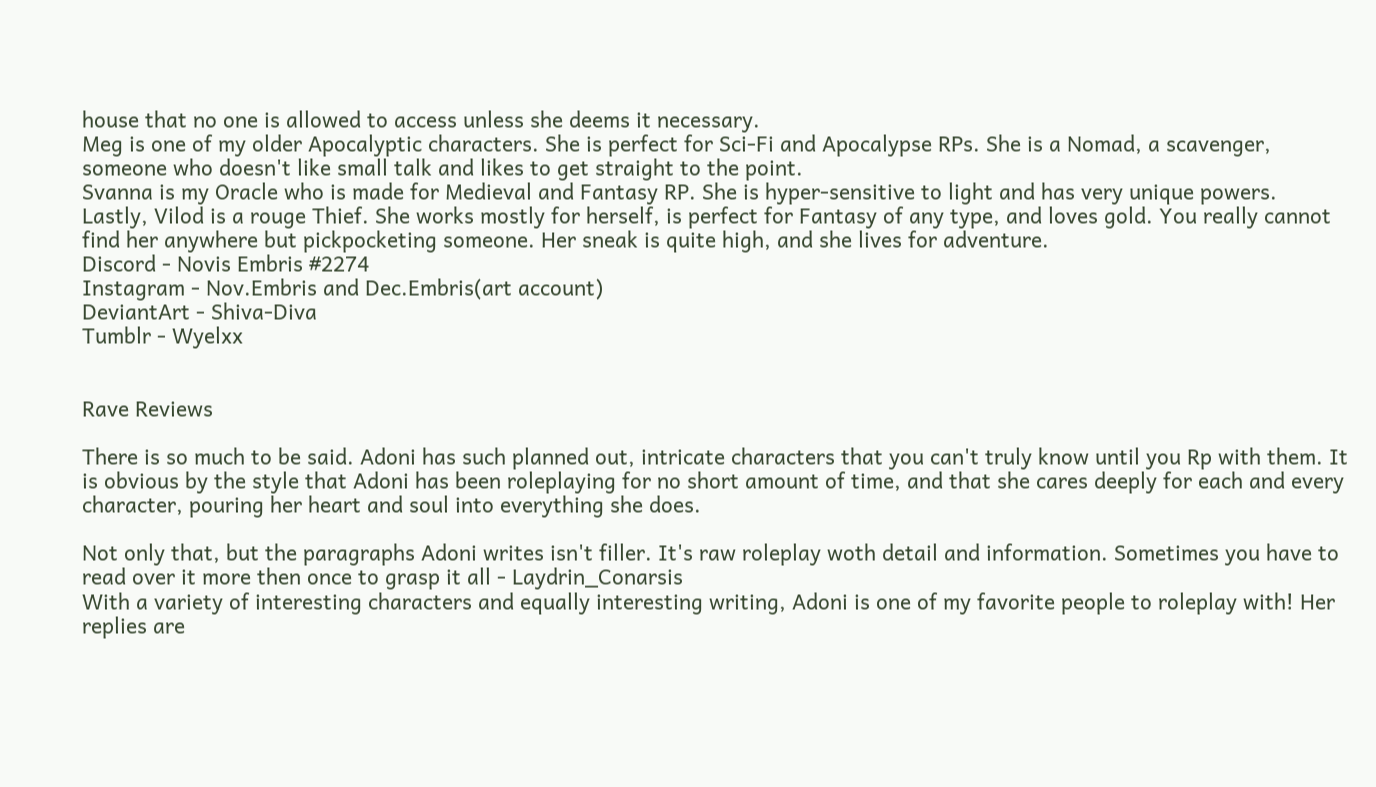house that no one is allowed to access unless she deems it necessary.
Meg is one of my older Apocalyptic characters. She is perfect for Sci-Fi and Apocalypse RPs. She is a Nomad, a scavenger, someone who doesn't like small talk and likes to get straight to the point.
Svanna is my Oracle who is made for Medieval and Fantasy RP. She is hyper-sensitive to light and has very unique powers.
Lastly, Vilod is a rouge Thief. She works mostly for herself, is perfect for Fantasy of any type, and loves gold. You really cannot find her anywhere but pickpocketing someone. Her sneak is quite high, and she lives for adventure.
Discord - Novis Embris #2274
Instagram - Nov.Embris and Dec.Embris(art account)
DeviantArt - Shiva-Diva
Tumblr - Wyelxx


Rave Reviews

There is so much to be said. Adoni has such planned out, intricate characters that you can't truly know until you Rp with them. It is obvious by the style that Adoni has been roleplaying for no short amount of time, and that she cares deeply for each and every character, pouring her heart and soul into everything she does.

Not only that, but the paragraphs Adoni writes isn't filler. It's raw roleplay woth detail and information. Sometimes you have to read over it more then once to grasp it all - Laydrin_Conarsis
With a variety of interesting characters and equally interesting writing, Adoni is one of my favorite people to roleplay with! Her replies are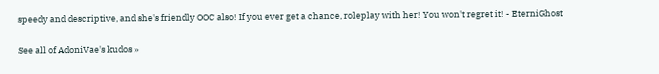speedy and descriptive, and she's friendly OOC also! If you ever get a chance, roleplay with her! You won't regret it! - EterniGhost

See all of AdoniVae's kudos »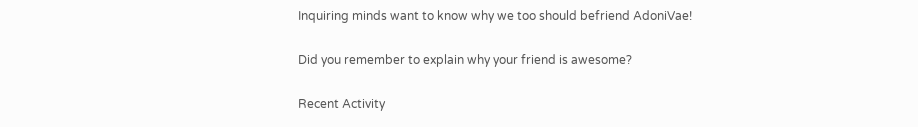Inquiring minds want to know why we too should befriend AdoniVae!

Did you remember to explain why your friend is awesome?

Recent Activity